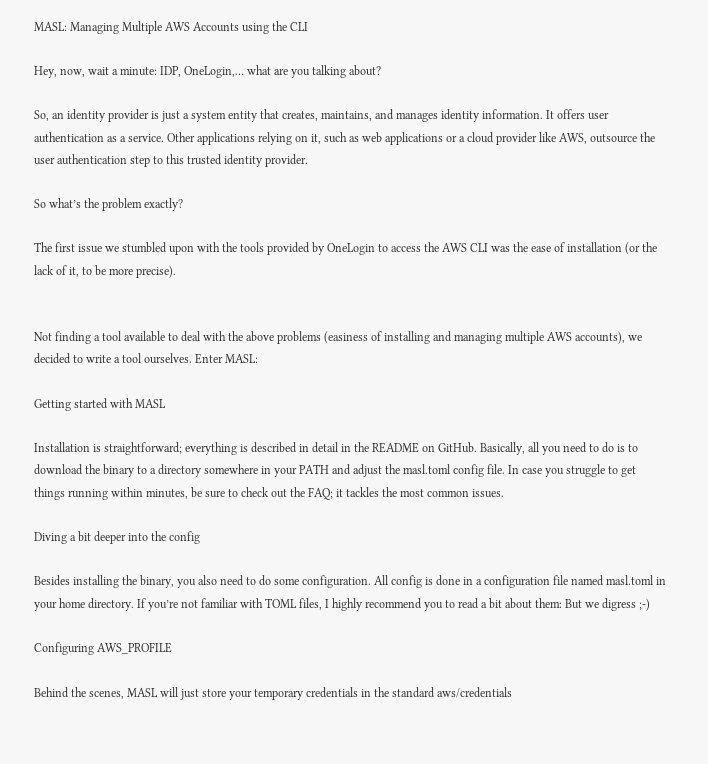MASL: Managing Multiple AWS Accounts using the CLI

Hey, now, wait a minute: IDP, OneLogin,… what are you talking about?

So, an identity provider is just a system entity that creates, maintains, and manages identity information. It offers user authentication as a service. Other applications relying on it, such as web applications or a cloud provider like AWS, outsource the user authentication step to this trusted identity provider.

So what’s the problem exactly?

The first issue we stumbled upon with the tools provided by OneLogin to access the AWS CLI was the ease of installation (or the lack of it, to be more precise).


Not finding a tool available to deal with the above problems (easiness of installing and managing multiple AWS accounts), we decided to write a tool ourselves. Enter MASL:

Getting started with MASL

Installation is straightforward; everything is described in detail in the README on GitHub. Basically, all you need to do is to download the binary to a directory somewhere in your PATH and adjust the masl.toml config file. In case you struggle to get things running within minutes, be sure to check out the FAQ; it tackles the most common issues.

Diving a bit deeper into the config

Besides installing the binary, you also need to do some configuration. All config is done in a configuration file named masl.toml in your home directory. If you’re not familiar with TOML files, I highly recommend you to read a bit about them: But we digress ;-)

Configuring AWS_PROFILE

Behind the scenes, MASL will just store your temporary credentials in the standard aws/credentials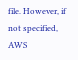file. However, if not specified, AWS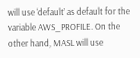will use ‘default’ as default for the variable AWS_PROFILE. On the other hand, MASL will use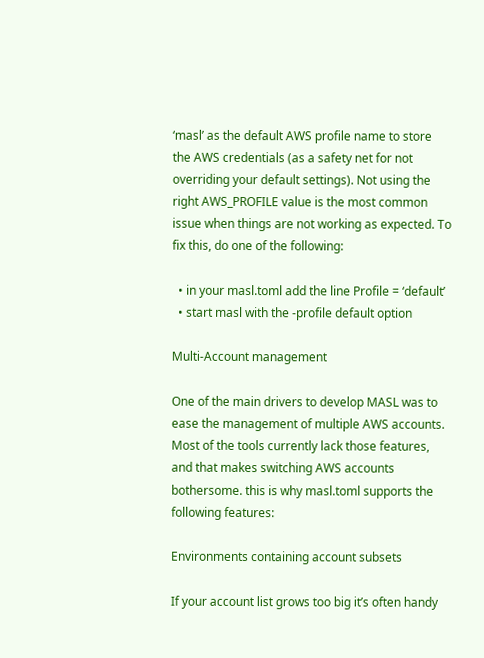‘masl’ as the default AWS profile name to store the AWS credentials (as a safety net for not overriding your default settings). Not using the right AWS_PROFILE value is the most common issue when things are not working as expected. To fix this, do one of the following:

  • in your masl.toml add the line Profile = ‘default’
  • start masl with the -profile default option

Multi-Account management

One of the main drivers to develop MASL was to ease the management of multiple AWS accounts. Most of the tools currently lack those features, and that makes switching AWS accounts bothersome. this is why masl.toml supports the following features:

Environments containing account subsets

If your account list grows too big it’s often handy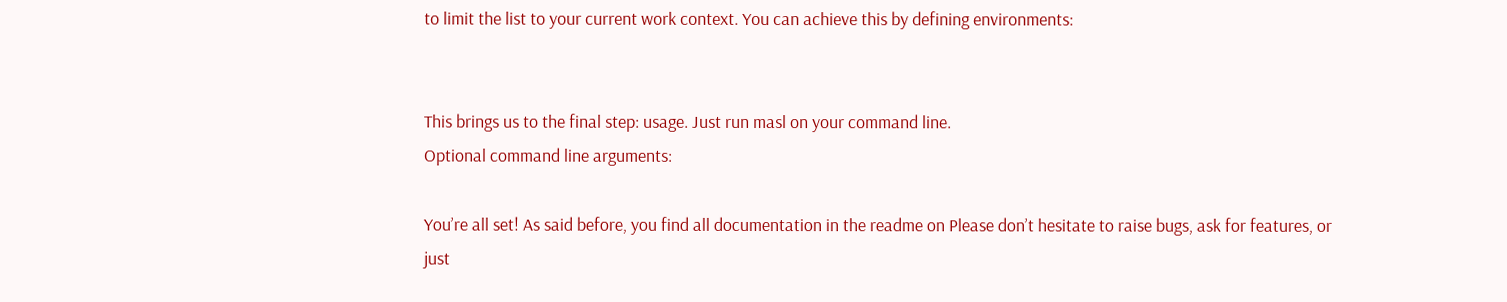to limit the list to your current work context. You can achieve this by defining environments:


This brings us to the final step: usage. Just run masl on your command line.
Optional command line arguments:

You’re all set! As said before, you find all documentation in the readme on Please don’t hesitate to raise bugs, ask for features, or just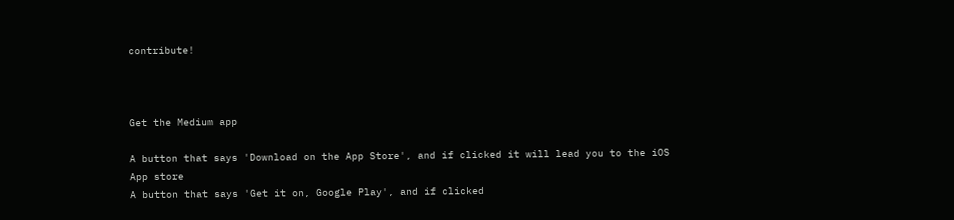contribute!



Get the Medium app

A button that says 'Download on the App Store', and if clicked it will lead you to the iOS App store
A button that says 'Get it on, Google Play', and if clicked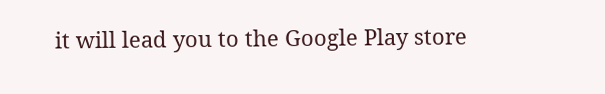it will lead you to the Google Play store